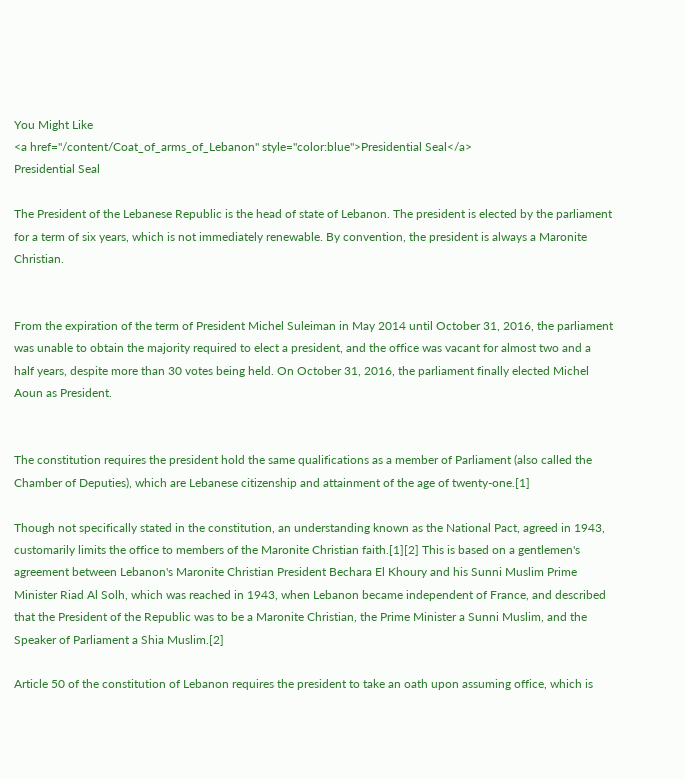You Might Like
<a href="/content/Coat_of_arms_of_Lebanon" style="color:blue">Presidential Seal</a>
Presidential Seal

The President of the Lebanese Republic is the head of state of Lebanon. The president is elected by the parliament for a term of six years, which is not immediately renewable. By convention, the president is always a Maronite Christian.


From the expiration of the term of President Michel Suleiman in May 2014 until October 31, 2016, the parliament was unable to obtain the majority required to elect a president, and the office was vacant for almost two and a half years, despite more than 30 votes being held. On October 31, 2016, the parliament finally elected Michel Aoun as President.


The constitution requires the president hold the same qualifications as a member of Parliament (also called the Chamber of Deputies), which are Lebanese citizenship and attainment of the age of twenty-one.[1]

Though not specifically stated in the constitution, an understanding known as the National Pact, agreed in 1943, customarily limits the office to members of the Maronite Christian faith.[1][2] This is based on a gentlemen's agreement between Lebanon's Maronite Christian President Bechara El Khoury and his Sunni Muslim Prime Minister Riad Al Solh, which was reached in 1943, when Lebanon became independent of France, and described that the President of the Republic was to be a Maronite Christian, the Prime Minister a Sunni Muslim, and the Speaker of Parliament a Shia Muslim.[2]

Article 50 of the constitution of Lebanon requires the president to take an oath upon assuming office, which is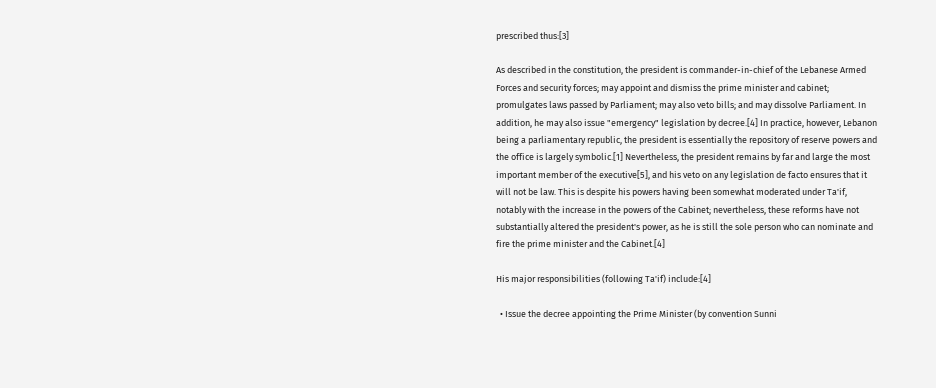prescribed thus:[3]

As described in the constitution, the president is commander-in-chief of the Lebanese Armed Forces and security forces; may appoint and dismiss the prime minister and cabinet; promulgates laws passed by Parliament; may also veto bills; and may dissolve Parliament. In addition, he may also issue "emergency" legislation by decree.[4] In practice, however, Lebanon being a parliamentary republic, the president is essentially the repository of reserve powers and the office is largely symbolic.[1] Nevertheless, the president remains by far and large the most important member of the executive[5], and his veto on any legislation de facto ensures that it will not be law. This is despite his powers having been somewhat moderated under Ta'if, notably with the increase in the powers of the Cabinet; nevertheless, these reforms have not substantially altered the president's power, as he is still the sole person who can nominate and fire the prime minister and the Cabinet.[4]

His major responsibilities (following Ta'if) include:[4]

  • Issue the decree appointing the Prime Minister (by convention Sunni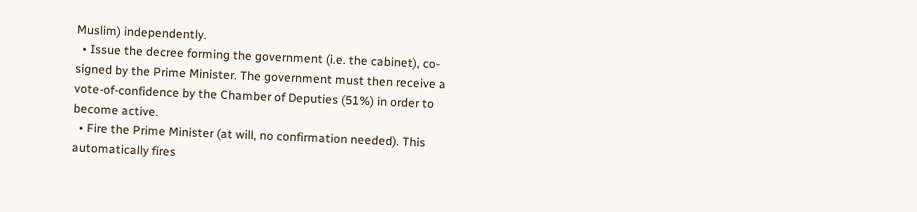Muslim) independently.
  • Issue the decree forming the government (i.e. the cabinet), co-signed by the Prime Minister. The government must then receive a vote-of-confidence by the Chamber of Deputies (51%) in order to become active.
  • Fire the Prime Minister (at will, no confirmation needed). This automatically fires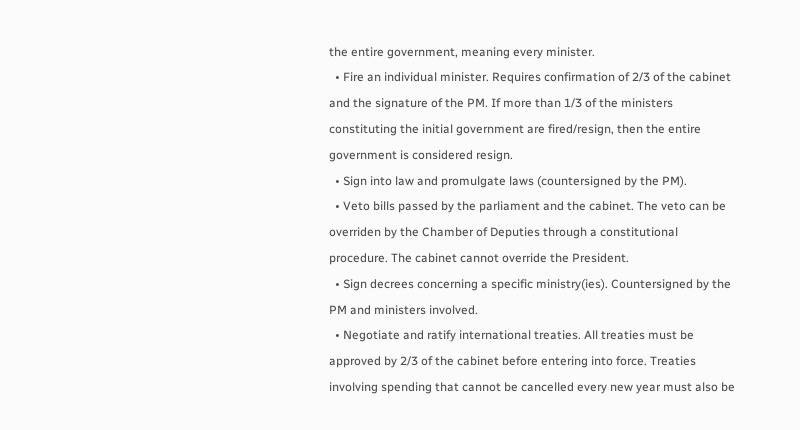the entire government, meaning every minister.
  • Fire an individual minister. Requires confirmation of 2/3 of the cabinet and the signature of the PM. If more than 1/3 of the ministers constituting the initial government are fired/resign, then the entire government is considered resign.
  • Sign into law and promulgate laws (countersigned by the PM).
  • Veto bills passed by the parliament and the cabinet. The veto can be overriden by the Chamber of Deputies through a constitutional procedure. The cabinet cannot override the President.
  • Sign decrees concerning a specific ministry(ies). Countersigned by the PM and ministers involved.
  • Negotiate and ratify international treaties. All treaties must be approved by 2/3 of the cabinet before entering into force. Treaties involving spending that cannot be cancelled every new year must also be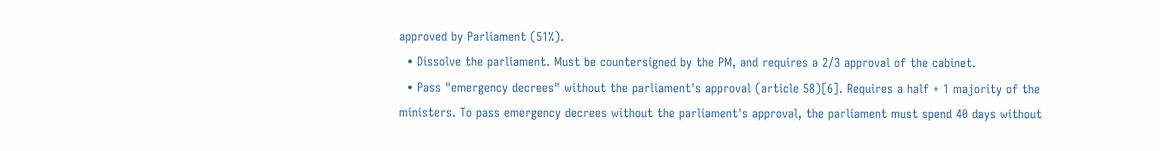approved by Parliament (51%).
  • Dissolve the parliament. Must be countersigned by the PM, and requires a 2/3 approval of the cabinet.
  • Pass "emergency decrees" without the parliament's approval (article 58)[6]. Requires a half + 1 majority of the ministers. To pass emergency decrees without the parliament's approval, the parliament must spend 40 days without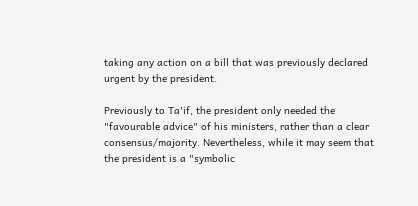taking any action on a bill that was previously declared urgent by the president.

Previously to Ta'if, the president only needed the "favourable advice" of his ministers, rather than a clear consensus/majority. Nevertheless, while it may seem that the president is a "symbolic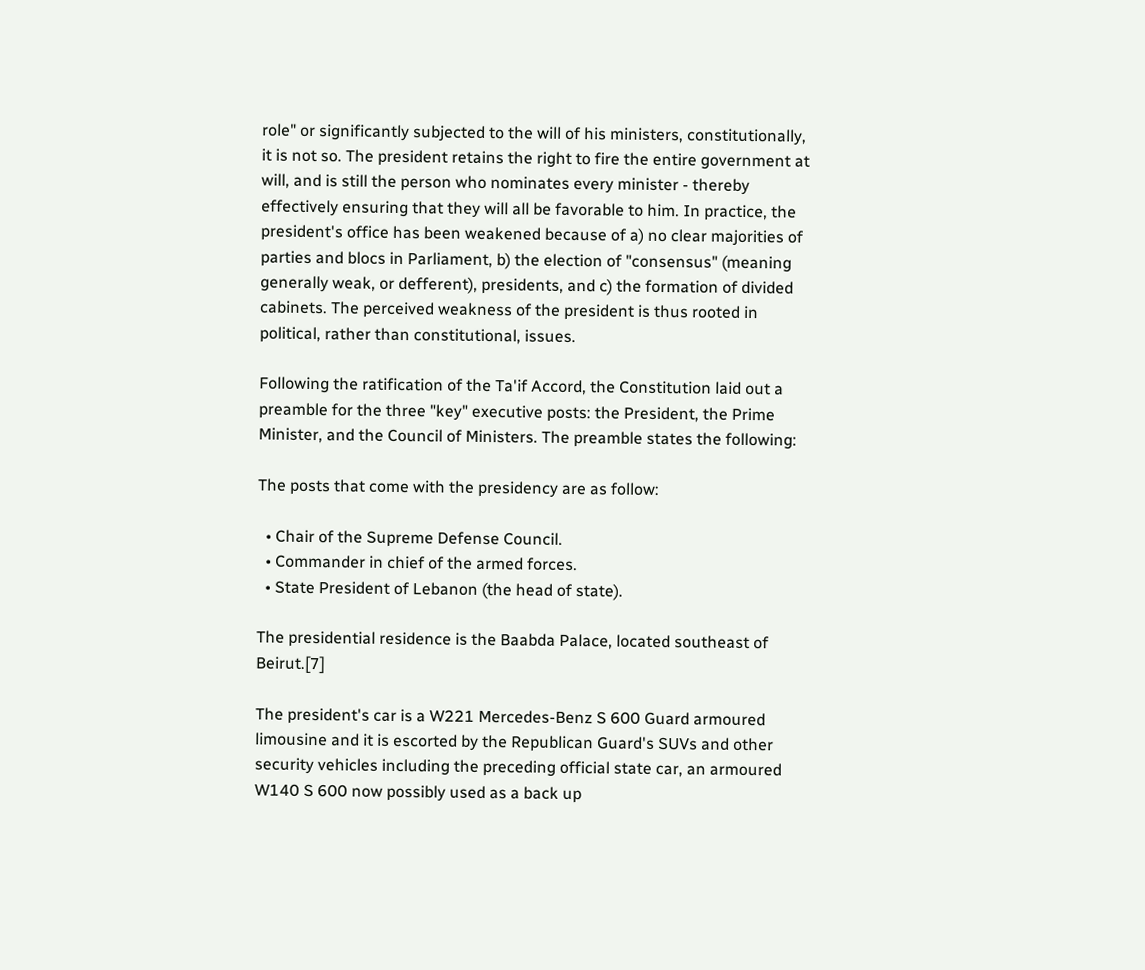role" or significantly subjected to the will of his ministers, constitutionally, it is not so. The president retains the right to fire the entire government at will, and is still the person who nominates every minister - thereby effectively ensuring that they will all be favorable to him. In practice, the president's office has been weakened because of a) no clear majorities of parties and blocs in Parliament, b) the election of "consensus" (meaning generally weak, or defferent), presidents, and c) the formation of divided cabinets. The perceived weakness of the president is thus rooted in political, rather than constitutional, issues.

Following the ratification of the Ta'if Accord, the Constitution laid out a preamble for the three "key" executive posts: the President, the Prime Minister, and the Council of Ministers. The preamble states the following:

The posts that come with the presidency are as follow:

  • Chair of the Supreme Defense Council.
  • Commander in chief of the armed forces.
  • State President of Lebanon (the head of state).

The presidential residence is the Baabda Palace, located southeast of Beirut.[7]

The president's car is a W221 Mercedes-Benz S 600 Guard armoured limousine and it is escorted by the Republican Guard's SUVs and other security vehicles including the preceding official state car, an armoured W140 S 600 now possibly used as a back up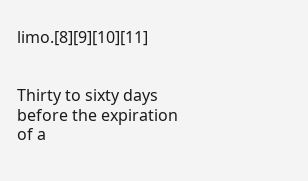limo.[8][9][10][11]


Thirty to sixty days before the expiration of a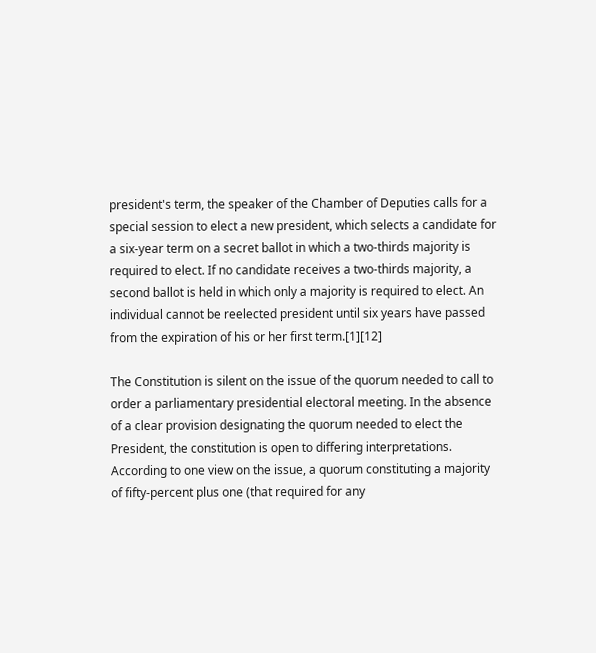president's term, the speaker of the Chamber of Deputies calls for a special session to elect a new president, which selects a candidate for a six-year term on a secret ballot in which a two-thirds majority is required to elect. If no candidate receives a two-thirds majority, a second ballot is held in which only a majority is required to elect. An individual cannot be reelected president until six years have passed from the expiration of his or her first term.[1][12]

The Constitution is silent on the issue of the quorum needed to call to order a parliamentary presidential electoral meeting. In the absence of a clear provision designating the quorum needed to elect the President, the constitution is open to differing interpretations. According to one view on the issue, a quorum constituting a majority of fifty-percent plus one (that required for any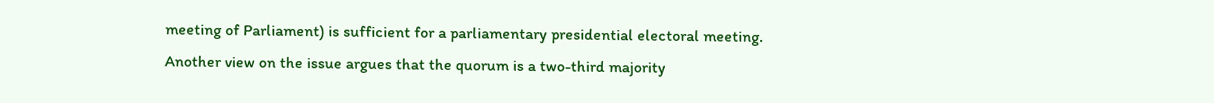meeting of Parliament) is sufficient for a parliamentary presidential electoral meeting. Another view on the issue argues that the quorum is a two-third majority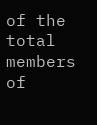of the total members of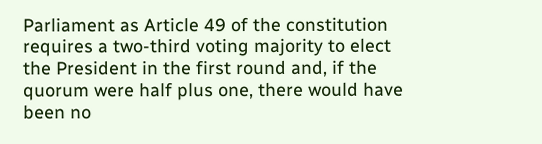Parliament as Article 49 of the constitution requires a two-third voting majority to elect the President in the first round and, if the quorum were half plus one, there would have been no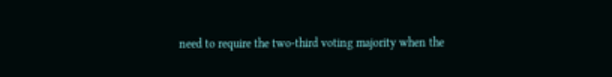need to require the two-third voting majority when the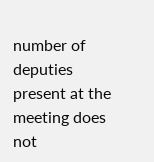number of deputies present at the meeting does not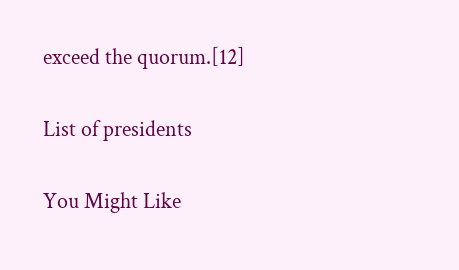exceed the quorum.[12]

List of presidents

You Might Like